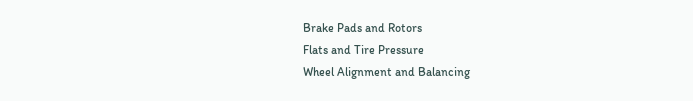Brake Pads and Rotors
Flats and Tire Pressure
Wheel Alignment and Balancing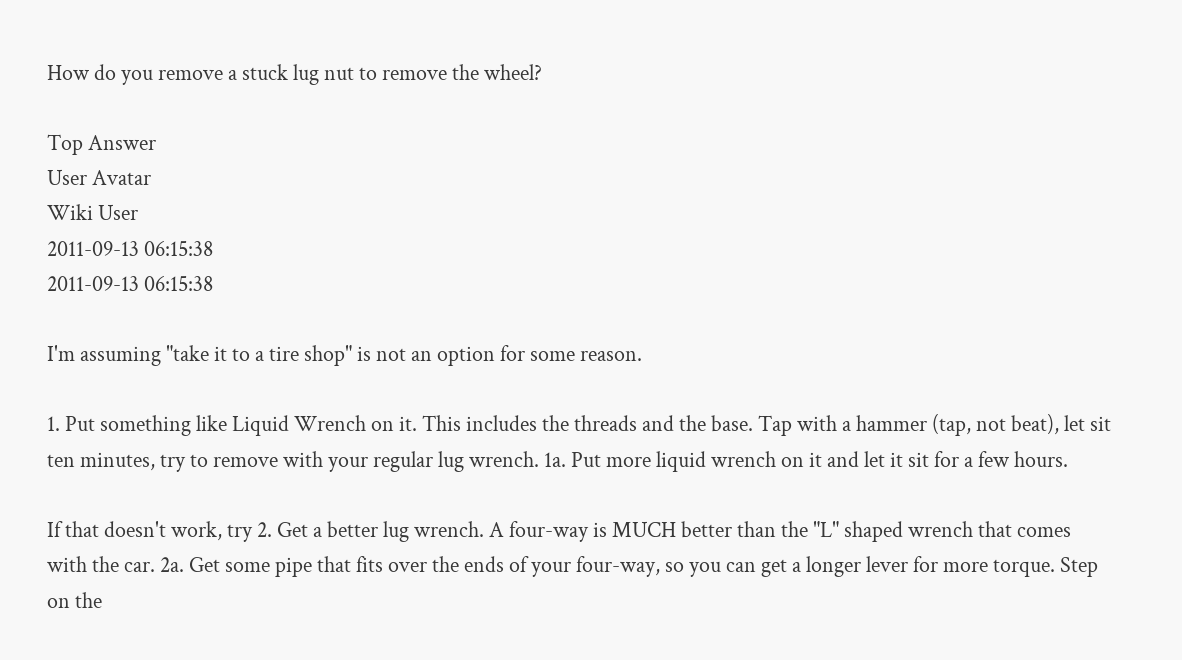How do you remove a stuck lug nut to remove the wheel?

Top Answer
User Avatar
Wiki User
2011-09-13 06:15:38
2011-09-13 06:15:38

I'm assuming "take it to a tire shop" is not an option for some reason.

1. Put something like Liquid Wrench on it. This includes the threads and the base. Tap with a hammer (tap, not beat), let sit ten minutes, try to remove with your regular lug wrench. 1a. Put more liquid wrench on it and let it sit for a few hours.

If that doesn't work, try 2. Get a better lug wrench. A four-way is MUCH better than the "L" shaped wrench that comes with the car. 2a. Get some pipe that fits over the ends of your four-way, so you can get a longer lever for more torque. Step on the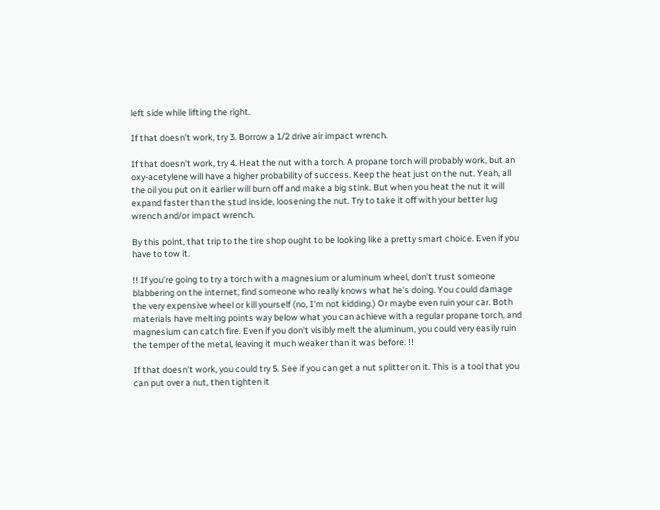left side while lifting the right.

If that doesn't work, try 3. Borrow a 1/2 drive air impact wrench.

If that doesn't work, try 4. Heat the nut with a torch. A propane torch will probably work, but an oxy-acetylene will have a higher probability of success. Keep the heat just on the nut. Yeah, all the oil you put on it earlier will burn off and make a big stink. But when you heat the nut it will expand faster than the stud inside, loosening the nut. Try to take it off with your better lug wrench and/or impact wrench.

By this point, that trip to the tire shop ought to be looking like a pretty smart choice. Even if you have to tow it.

!! If you're going to try a torch with a magnesium or aluminum wheel, don't trust someone blabbering on the internet, find someone who really knows what he's doing. You could damage the very expensive wheel or kill yourself (no, I'm not kidding.) Or maybe even ruin your car. Both materials have melting points way below what you can achieve with a regular propane torch, and magnesium can catch fire. Even if you don't visibly melt the aluminum, you could very easily ruin the temper of the metal, leaving it much weaker than it was before. !!

If that doesn't work, you could try 5. See if you can get a nut splitter on it. This is a tool that you can put over a nut, then tighten it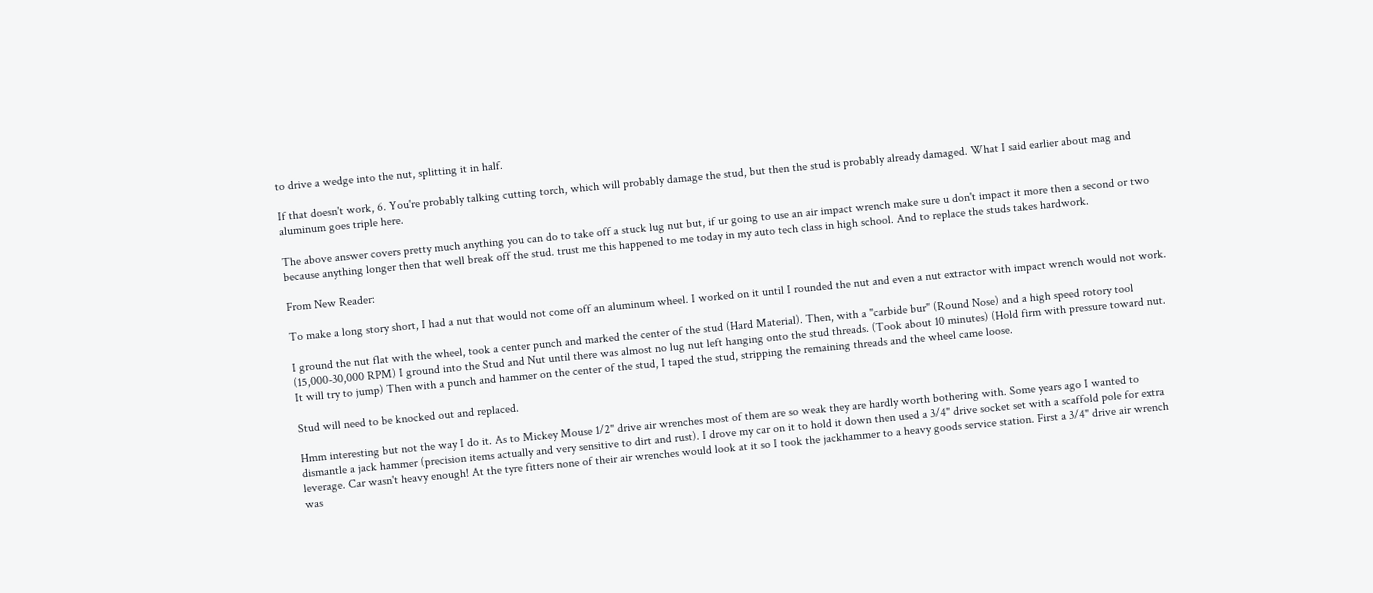to drive a wedge into the nut, splitting it in half.

If that doesn't work, 6. You're probably talking cutting torch, which will probably damage the stud, but then the stud is probably already damaged. What I said earlier about mag and aluminum goes triple here.

The above answer covers pretty much anything you can do to take off a stuck lug nut but, if ur going to use an air impact wrench make sure u don't impact it more then a second or two because anything longer then that well break off the stud. trust me this happened to me today in my auto tech class in high school. And to replace the studs takes hardwork.

From New Reader:

To make a long story short, I had a nut that would not come off an aluminum wheel. I worked on it until I rounded the nut and even a nut extractor with impact wrench would not work.

I ground the nut flat with the wheel, took a center punch and marked the center of the stud (Hard Material). Then, with a "carbide bur" (Round Nose) and a high speed rotory tool (15,000-30,000 RPM) I ground into the Stud and Nut until there was almost no lug nut left hanging onto the stud threads. (Took about 10 minutes) (Hold firm with pressure toward nut. It will try to jump) Then with a punch and hammer on the center of the stud, I taped the stud, stripping the remaining threads and the wheel came loose.

Stud will need to be knocked out and replaced.

Hmm interesting but not the way I do it. As to Mickey Mouse 1/2" drive air wrenches most of them are so weak they are hardly worth bothering with. Some years ago I wanted to dismantle a jack hammer (precision items actually and very sensitive to dirt and rust). I drove my car on it to hold it down then used a 3/4" drive socket set with a scaffold pole for extra leverage. Car wasn't heavy enough! At the tyre fitters none of their air wrenches would look at it so I took the jackhammer to a heavy goods service station. First a 3/4" drive air wrench was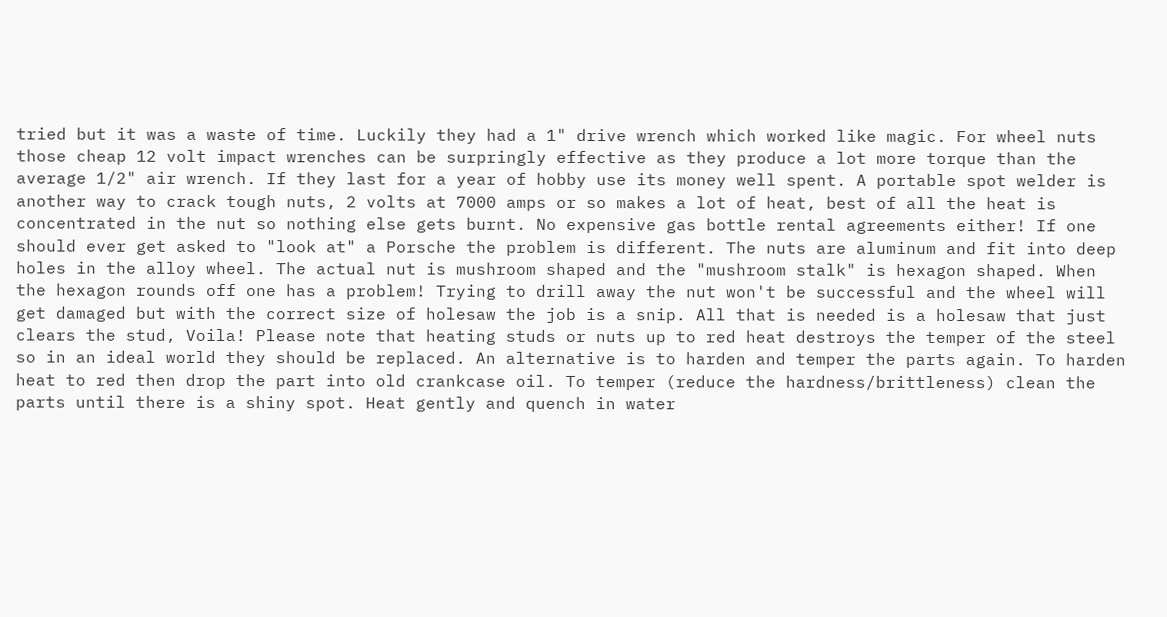tried but it was a waste of time. Luckily they had a 1" drive wrench which worked like magic. For wheel nuts those cheap 12 volt impact wrenches can be surpringly effective as they produce a lot more torque than the average 1/2" air wrench. If they last for a year of hobby use its money well spent. A portable spot welder is another way to crack tough nuts, 2 volts at 7000 amps or so makes a lot of heat, best of all the heat is concentrated in the nut so nothing else gets burnt. No expensive gas bottle rental agreements either! If one should ever get asked to "look at" a Porsche the problem is different. The nuts are aluminum and fit into deep holes in the alloy wheel. The actual nut is mushroom shaped and the "mushroom stalk" is hexagon shaped. When the hexagon rounds off one has a problem! Trying to drill away the nut won't be successful and the wheel will get damaged but with the correct size of holesaw the job is a snip. All that is needed is a holesaw that just clears the stud, Voila! Please note that heating studs or nuts up to red heat destroys the temper of the steel so in an ideal world they should be replaced. An alternative is to harden and temper the parts again. To harden heat to red then drop the part into old crankcase oil. To temper (reduce the hardness/brittleness) clean the parts until there is a shiny spot. Heat gently and quench in water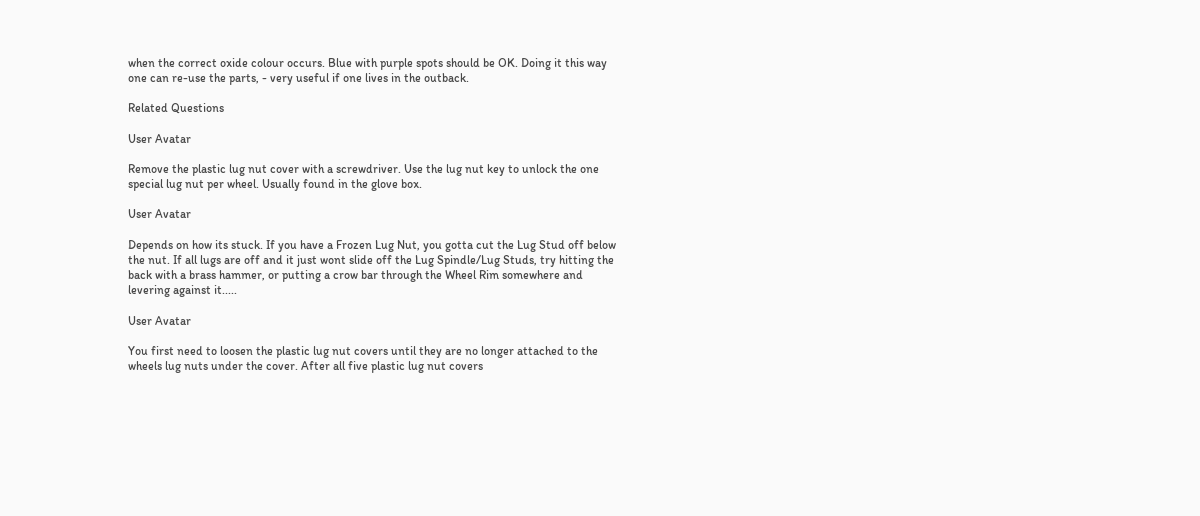when the correct oxide colour occurs. Blue with purple spots should be OK. Doing it this way one can re-use the parts, - very useful if one lives in the outback.

Related Questions

User Avatar

Remove the plastic lug nut cover with a screwdriver. Use the lug nut key to unlock the one special lug nut per wheel. Usually found in the glove box.

User Avatar

Depends on how its stuck. If you have a Frozen Lug Nut, you gotta cut the Lug Stud off below the nut. If all lugs are off and it just wont slide off the Lug Spindle/Lug Studs, try hitting the back with a brass hammer, or putting a crow bar through the Wheel Rim somewhere and levering against it.....

User Avatar

You first need to loosen the plastic lug nut covers until they are no longer attached to the wheels lug nuts under the cover. After all five plastic lug nut covers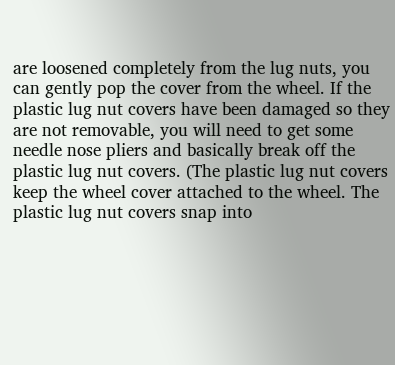are loosened completely from the lug nuts, you can gently pop the cover from the wheel. If the plastic lug nut covers have been damaged so they are not removable, you will need to get some needle nose pliers and basically break off the plastic lug nut covers. (The plastic lug nut covers keep the wheel cover attached to the wheel. The plastic lug nut covers snap into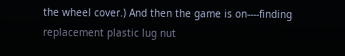the wheel cover.) And then the game is on----finding replacement plastic lug nut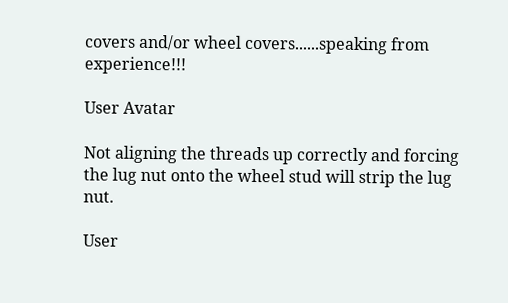covers and/or wheel covers......speaking from experience!!!

User Avatar

Not aligning the threads up correctly and forcing the lug nut onto the wheel stud will strip the lug nut.

User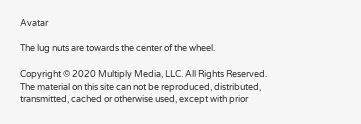Avatar

The lug nuts are towards the center of the wheel.

Copyright © 2020 Multiply Media, LLC. All Rights Reserved. The material on this site can not be reproduced, distributed, transmitted, cached or otherwise used, except with prior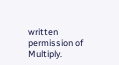written permission of Multiply.